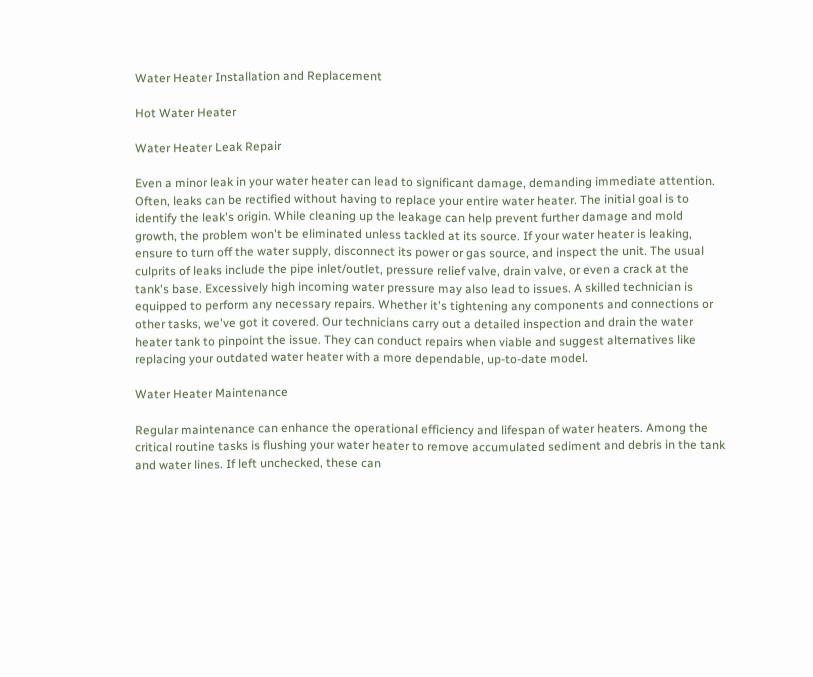Water Heater Installation and Replacement

Hot Water Heater

Water Heater Leak Repair

Even a minor leak in your water heater can lead to significant damage, demanding immediate attention. Often, leaks can be rectified without having to replace your entire water heater. The initial goal is to identify the leak's origin. While cleaning up the leakage can help prevent further damage and mold growth, the problem won't be eliminated unless tackled at its source. If your water heater is leaking, ensure to turn off the water supply, disconnect its power or gas source, and inspect the unit. The usual culprits of leaks include the pipe inlet/outlet, pressure relief valve, drain valve, or even a crack at the tank's base. Excessively high incoming water pressure may also lead to issues. A skilled technician is equipped to perform any necessary repairs. Whether it's tightening any components and connections or other tasks, we've got it covered. Our technicians carry out a detailed inspection and drain the water heater tank to pinpoint the issue. They can conduct repairs when viable and suggest alternatives like replacing your outdated water heater with a more dependable, up-to-date model.

Water Heater Maintenance

Regular maintenance can enhance the operational efficiency and lifespan of water heaters. Among the critical routine tasks is flushing your water heater to remove accumulated sediment and debris in the tank and water lines. If left unchecked, these can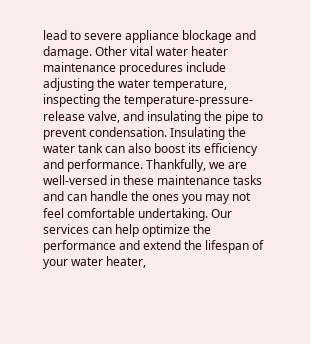lead to severe appliance blockage and damage. Other vital water heater maintenance procedures include adjusting the water temperature, inspecting the temperature-pressure-release valve, and insulating the pipe to prevent condensation. Insulating the water tank can also boost its efficiency and performance. Thankfully, we are well-versed in these maintenance tasks and can handle the ones you may not feel comfortable undertaking. Our services can help optimize the performance and extend the lifespan of your water heater,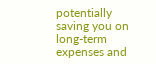potentially saving you on long-term expenses and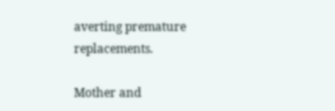averting premature replacements.

Mother and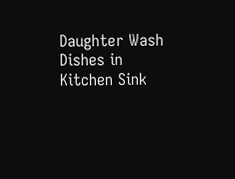Daughter Wash Dishes in Kitchen Sink